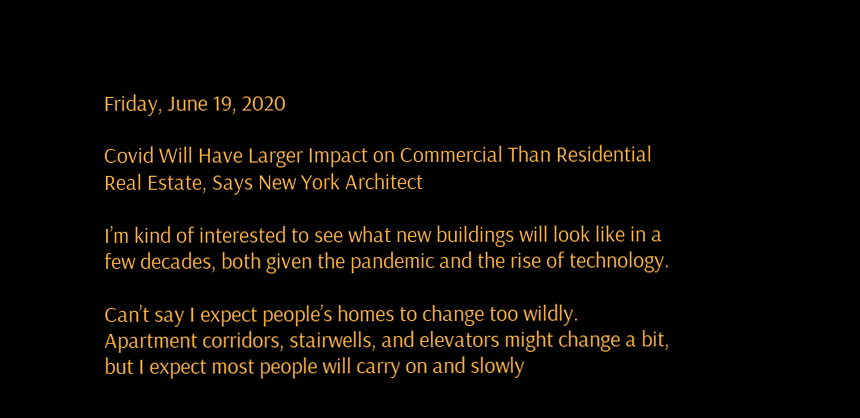Friday, June 19, 2020

Covid Will Have Larger Impact on Commercial Than Residential Real Estate, Says New York Architect

I’m kind of interested to see what new buildings will look like in a few decades, both given the pandemic and the rise of technology.

Can’t say I expect people’s homes to change too wildly. Apartment corridors, stairwells, and elevators might change a bit, but I expect most people will carry on and slowly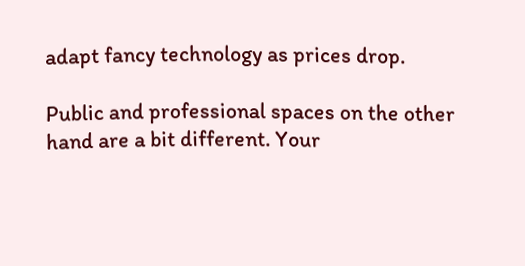adapt fancy technology as prices drop.

Public and professional spaces on the other hand are a bit different. Your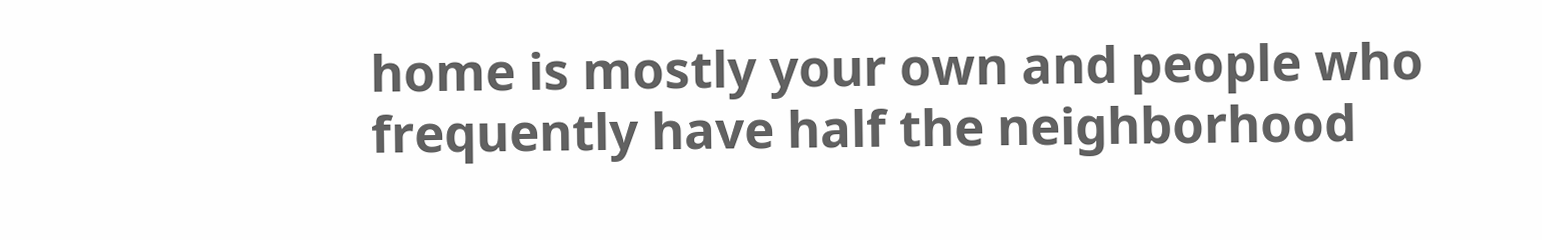home is mostly your own and people who frequently have half the neighborhood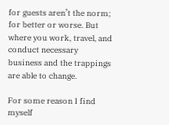for guests aren’t the norm; for better or worse. But where you work, travel, and conduct necessary business and the trappings are able to change.

For some reason I find myself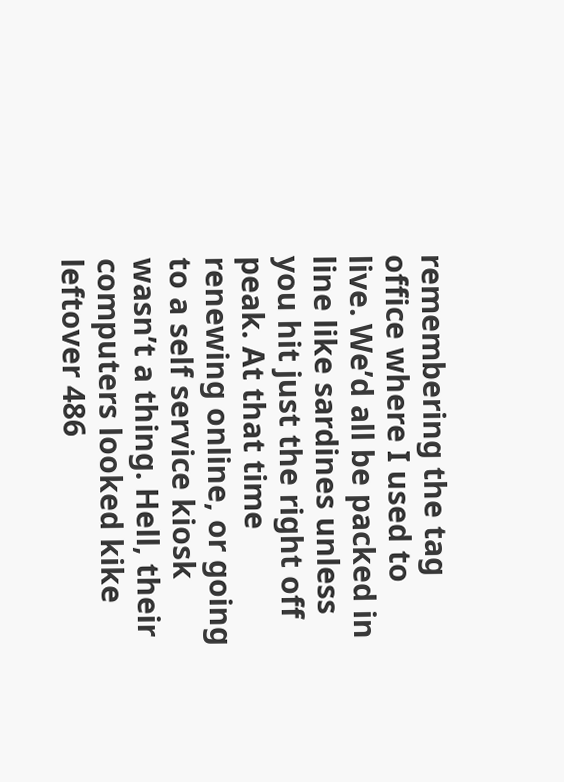remembering the tag office where I used to live. We’d all be packed in line like sardines unless you hit just the right off peak. At that time renewing online, or going to a self service kiosk wasn’t a thing. Hell, their computers looked kike leftover 486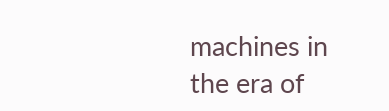machines in the era of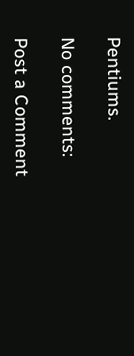Pentiums.

No comments:

Post a Comment